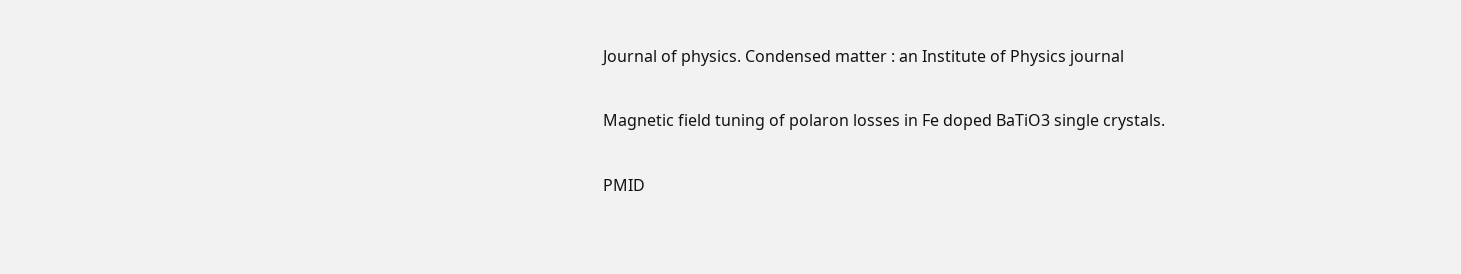Journal of physics. Condensed matter : an Institute of Physics journal

Magnetic field tuning of polaron losses in Fe doped BaTiO3 single crystals.

PMID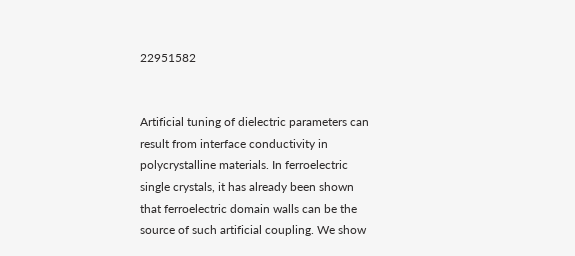22951582


Artificial tuning of dielectric parameters can result from interface conductivity in polycrystalline materials. In ferroelectric single crystals, it has already been shown that ferroelectric domain walls can be the source of such artificial coupling. We show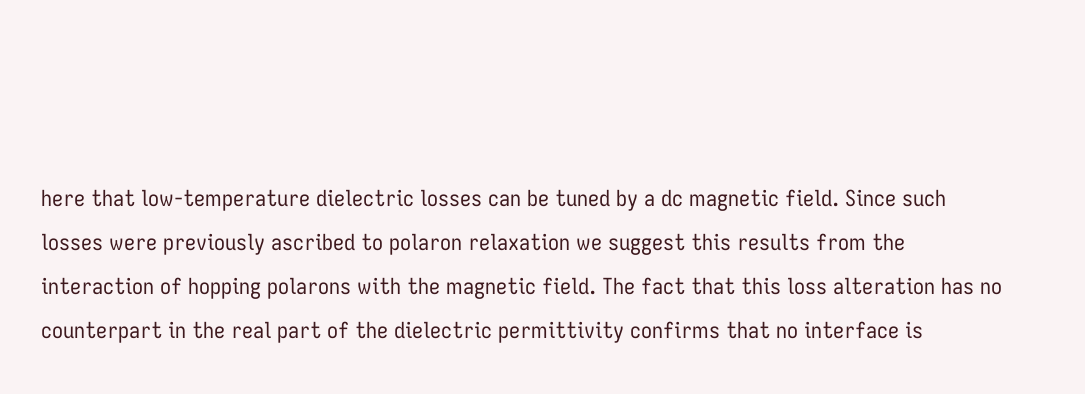here that low-temperature dielectric losses can be tuned by a dc magnetic field. Since such losses were previously ascribed to polaron relaxation we suggest this results from the interaction of hopping polarons with the magnetic field. The fact that this loss alteration has no counterpart in the real part of the dielectric permittivity confirms that no interface is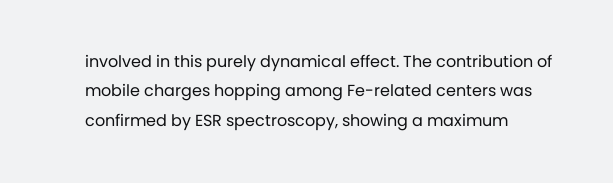involved in this purely dynamical effect. The contribution of mobile charges hopping among Fe-related centers was confirmed by ESR spectroscopy, showing a maximum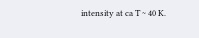intensity at ca T ~ 40 K.